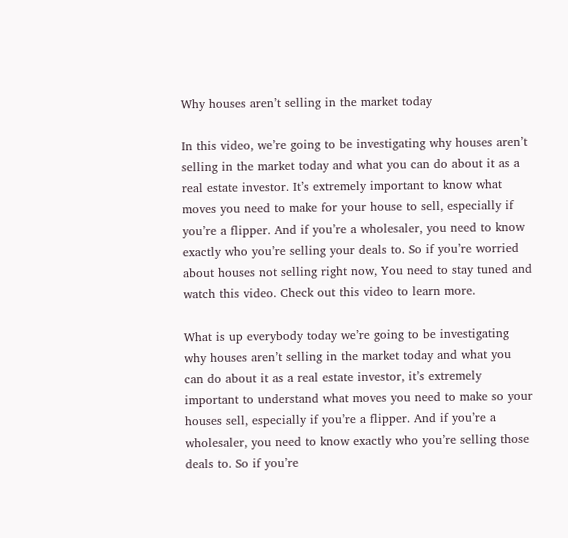Why houses aren’t selling in the market today

In this video, we’re going to be investigating why houses aren’t selling in the market today and what you can do about it as a real estate investor. It’s extremely important to know what moves you need to make for your house to sell, especially if you’re a flipper. And if you’re a wholesaler, you need to know exactly who you’re selling your deals to. So if you’re worried about houses not selling right now, You need to stay tuned and watch this video. Check out this video to learn more.

What is up everybody today we’re going to be investigating why houses aren’t selling in the market today and what you can do about it as a real estate investor, it’s extremely important to understand what moves you need to make so your houses sell, especially if you’re a flipper. And if you’re a wholesaler, you need to know exactly who you’re selling those deals to. So if you’re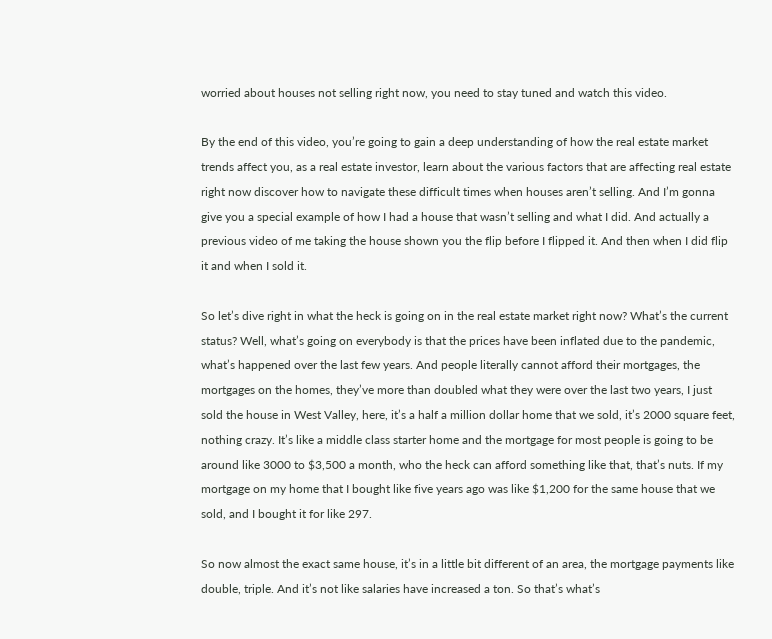worried about houses not selling right now, you need to stay tuned and watch this video.

By the end of this video, you’re going to gain a deep understanding of how the real estate market trends affect you, as a real estate investor, learn about the various factors that are affecting real estate right now discover how to navigate these difficult times when houses aren’t selling. And I’m gonna give you a special example of how I had a house that wasn’t selling and what I did. And actually a previous video of me taking the house shown you the flip before I flipped it. And then when I did flip it and when I sold it.

So let’s dive right in what the heck is going on in the real estate market right now? What’s the current status? Well, what’s going on everybody is that the prices have been inflated due to the pandemic, what’s happened over the last few years. And people literally cannot afford their mortgages, the mortgages on the homes, they’ve more than doubled what they were over the last two years, I just sold the house in West Valley, here, it’s a half a million dollar home that we sold, it’s 2000 square feet, nothing crazy. It’s like a middle class starter home and the mortgage for most people is going to be around like 3000 to $3,500 a month, who the heck can afford something like that, that’s nuts. If my mortgage on my home that I bought like five years ago was like $1,200 for the same house that we sold, and I bought it for like 297.

So now almost the exact same house, it’s in a little bit different of an area, the mortgage payments like double, triple. And it’s not like salaries have increased a ton. So that’s what’s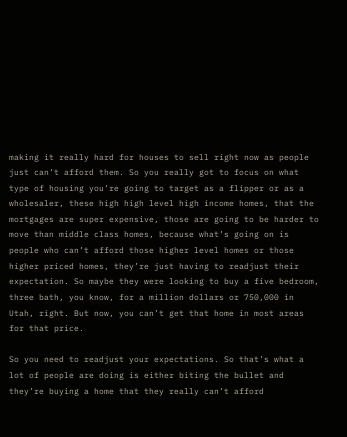making it really hard for houses to sell right now as people just can’t afford them. So you really got to focus on what type of housing you’re going to target as a flipper or as a wholesaler, these high high level high income homes, that the mortgages are super expensive, those are going to be harder to move than middle class homes, because what’s going on is people who can’t afford those higher level homes or those higher priced homes, they’re just having to readjust their expectation. So maybe they were looking to buy a five bedroom, three bath, you know, for a million dollars or 750,000 in Utah, right. But now, you can’t get that home in most areas for that price.

So you need to readjust your expectations. So that’s what a lot of people are doing is either biting the bullet and they’re buying a home that they really can’t afford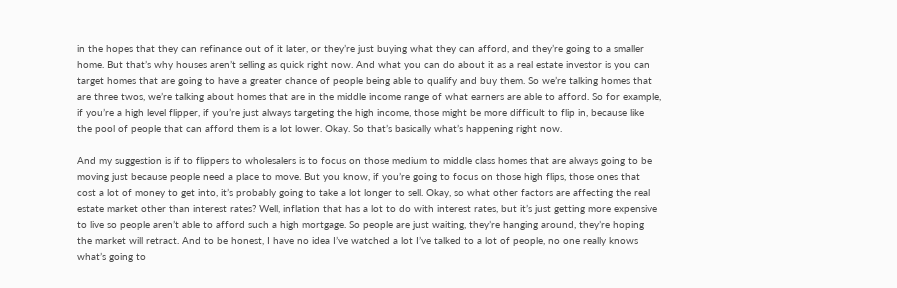in the hopes that they can refinance out of it later, or they’re just buying what they can afford, and they’re going to a smaller home. But that’s why houses aren’t selling as quick right now. And what you can do about it as a real estate investor is you can target homes that are going to have a greater chance of people being able to qualify and buy them. So we’re talking homes that are three twos, we’re talking about homes that are in the middle income range of what earners are able to afford. So for example, if you’re a high level flipper, if you’re just always targeting the high income, those might be more difficult to flip in, because like the pool of people that can afford them is a lot lower. Okay. So that’s basically what’s happening right now.

And my suggestion is if to flippers to wholesalers is to focus on those medium to middle class homes that are always going to be moving just because people need a place to move. But you know, if you’re going to focus on those high flips, those ones that cost a lot of money to get into, it’s probably going to take a lot longer to sell. Okay, so what other factors are affecting the real estate market other than interest rates? Well, inflation that has a lot to do with interest rates, but it’s just getting more expensive to live so people aren’t able to afford such a high mortgage. So people are just waiting, they’re hanging around, they’re hoping the market will retract. And to be honest, I have no idea I’ve watched a lot I’ve talked to a lot of people, no one really knows what’s going to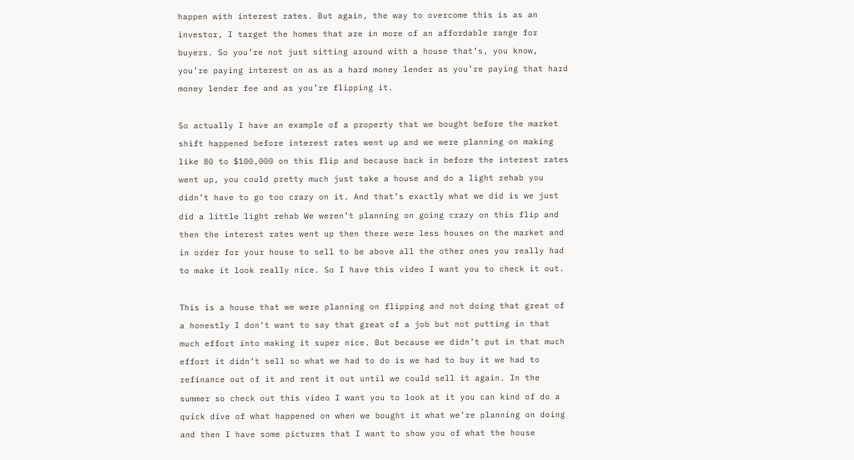happen with interest rates. But again, the way to overcome this is as an investor, I target the homes that are in more of an affordable range for buyers. So you’re not just sitting around with a house that’s, you know, you’re paying interest on as as a hard money lender as you’re paying that hard money lender fee and as you’re flipping it.

So actually I have an example of a property that we bought before the market shift happened before interest rates went up and we were planning on making like 80 to $100,000 on this flip and because back in before the interest rates went up, you could pretty much just take a house and do a light rehab you didn’t have to go too crazy on it. And that’s exactly what we did is we just did a little light rehab We weren’t planning on going crazy on this flip and then the interest rates went up then there were less houses on the market and in order for your house to sell to be above all the other ones you really had to make it look really nice. So I have this video I want you to check it out.

This is a house that we were planning on flipping and not doing that great of a honestly I don’t want to say that great of a job but not putting in that much effort into making it super nice. But because we didn’t put in that much effort it didn’t sell so what we had to do is we had to buy it we had to refinance out of it and rent it out until we could sell it again. In the summer so check out this video I want you to look at it you can kind of do a quick dive of what happened on when we bought it what we’re planning on doing and then I have some pictures that I want to show you of what the house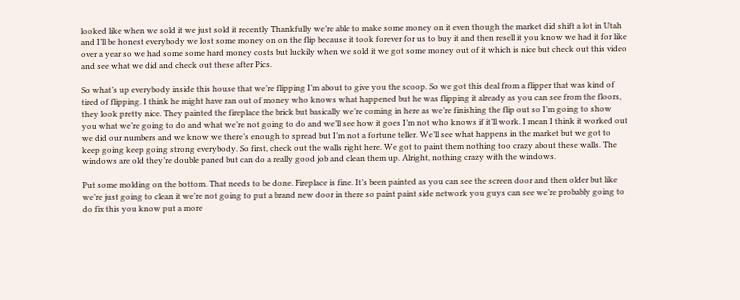looked like when we sold it we just sold it recently Thankfully we’re able to make some money on it even though the market did shift a lot in Utah and I’ll be honest everybody we lost some money on on the flip because it took forever for us to buy it and then resell it you know we had it for like over a year so we had some some hard money costs but luckily when we sold it we got some money out of it which is nice but check out this video and see what we did and check out these after Pics.

So what’s up everybody inside this house that we’re flipping I’m about to give you the scoop. So we got this deal from a flipper that was kind of tired of flipping. I think he might have ran out of money who knows what happened but he was flipping it already as you can see from the floors, they look pretty nice. They painted the fireplace the brick but basically we’re coming in here as we’re finishing the flip out so I’m going to show you what we’re going to do and what we’re not going to do and we’ll see how it goes I’m not who knows if it’ll work. I mean I think it worked out we did our numbers and we know we there’s enough to spread but I’m not a fortune teller. We’ll see what happens in the market but we got to keep going keep going strong everybody. So first, check out the walls right here. We got to paint them nothing too crazy about these walls. The windows are old they’re double paned but can do a really good job and clean them up. Alright, nothing crazy with the windows.

Put some molding on the bottom. That needs to be done. Fireplace is fine. It’s been painted as you can see the screen door and then older but like we’re just going to clean it we’re not going to put a brand new door in there so paint paint side network you guys can see we’re probably going to do fix this you know put a more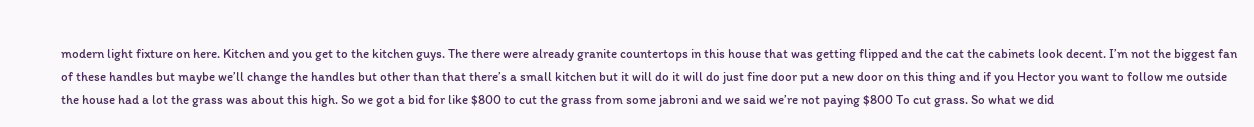modern light fixture on here. Kitchen and you get to the kitchen guys. The there were already granite countertops in this house that was getting flipped and the cat the cabinets look decent. I’m not the biggest fan of these handles but maybe we’ll change the handles but other than that there’s a small kitchen but it will do it will do just fine door put a new door on this thing and if you Hector you want to follow me outside the house had a lot the grass was about this high. So we got a bid for like $800 to cut the grass from some jabroni and we said we’re not paying $800 To cut grass. So what we did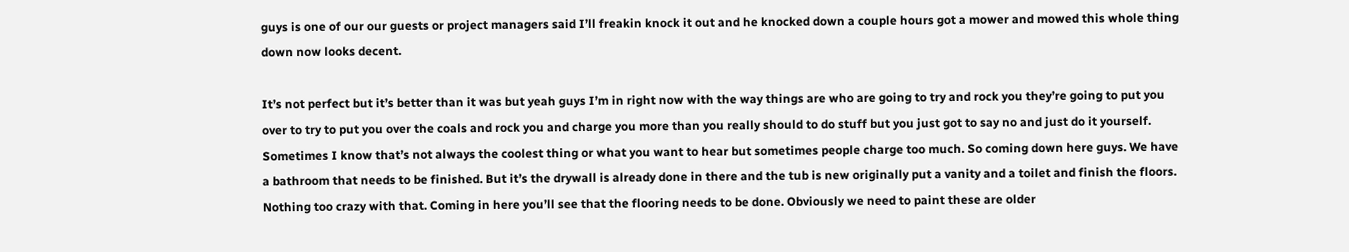guys is one of our our guests or project managers said I’ll freakin knock it out and he knocked down a couple hours got a mower and mowed this whole thing down now looks decent.

It’s not perfect but it’s better than it was but yeah guys I’m in right now with the way things are who are going to try and rock you they’re going to put you over to try to put you over the coals and rock you and charge you more than you really should to do stuff but you just got to say no and just do it yourself. Sometimes I know that’s not always the coolest thing or what you want to hear but sometimes people charge too much. So coming down here guys. We have a bathroom that needs to be finished. But it’s the drywall is already done in there and the tub is new originally put a vanity and a toilet and finish the floors. Nothing too crazy with that. Coming in here you’ll see that the flooring needs to be done. Obviously we need to paint these are older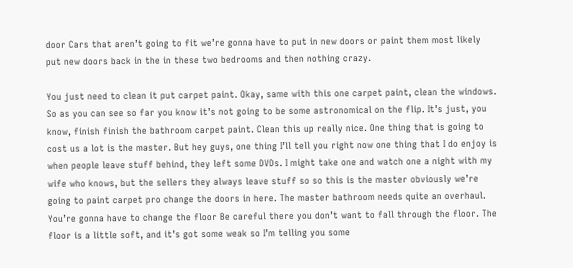door Cars that aren’t going to fit we’re gonna have to put in new doors or paint them most likely put new doors back in the in these two bedrooms and then nothing crazy.

You just need to clean it put carpet paint. Okay, same with this one carpet paint, clean the windows. So as you can see so far you know it’s not going to be some astronomical on the flip. It’s just, you know, finish finish the bathroom carpet paint. Clean this up really nice. One thing that is going to cost us a lot is the master. But hey guys, one thing I’ll tell you right now one thing that I do enjoy is when people leave stuff behind, they left some DVDs. I might take one and watch one a night with my wife who knows, but the sellers they always leave stuff so so this is the master obviously we’re going to paint carpet pro change the doors in here. The master bathroom needs quite an overhaul. You’re gonna have to change the floor Be careful there you don’t want to fall through the floor. The floor is a little soft, and it’s got some weak so I’m telling you some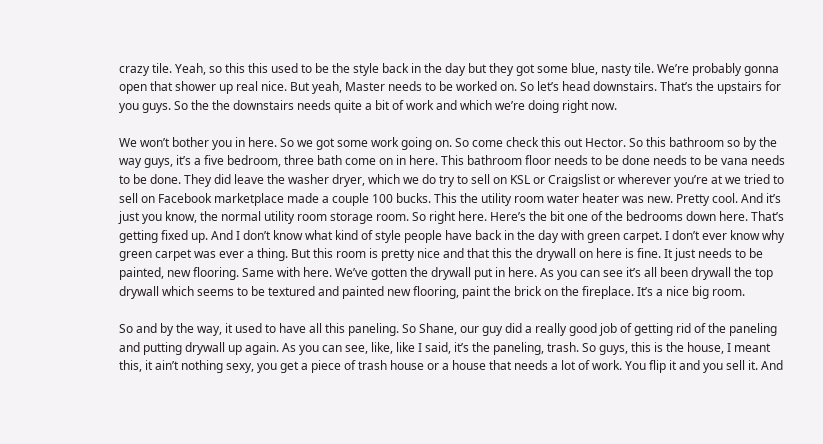crazy tile. Yeah, so this this used to be the style back in the day but they got some blue, nasty tile. We’re probably gonna open that shower up real nice. But yeah, Master needs to be worked on. So let’s head downstairs. That’s the upstairs for you guys. So the the downstairs needs quite a bit of work and which we’re doing right now.

We won’t bother you in here. So we got some work going on. So come check this out Hector. So this bathroom so by the way guys, it’s a five bedroom, three bath come on in here. This bathroom floor needs to be done needs to be vana needs to be done. They did leave the washer dryer, which we do try to sell on KSL or Craigslist or wherever you’re at we tried to sell on Facebook marketplace made a couple 100 bucks. This the utility room water heater was new. Pretty cool. And it’s just you know, the normal utility room storage room. So right here. Here’s the bit one of the bedrooms down here. That’s getting fixed up. And I don’t know what kind of style people have back in the day with green carpet. I don’t ever know why green carpet was ever a thing. But this room is pretty nice and that this the drywall on here is fine. It just needs to be painted, new flooring. Same with here. We’ve gotten the drywall put in here. As you can see it’s all been drywall the top drywall which seems to be textured and painted new flooring, paint the brick on the fireplace. It’s a nice big room.

So and by the way, it used to have all this paneling. So Shane, our guy did a really good job of getting rid of the paneling and putting drywall up again. As you can see, like, like I said, it’s the paneling, trash. So guys, this is the house, I meant this, it ain’t nothing sexy, you get a piece of trash house or a house that needs a lot of work. You flip it and you sell it. And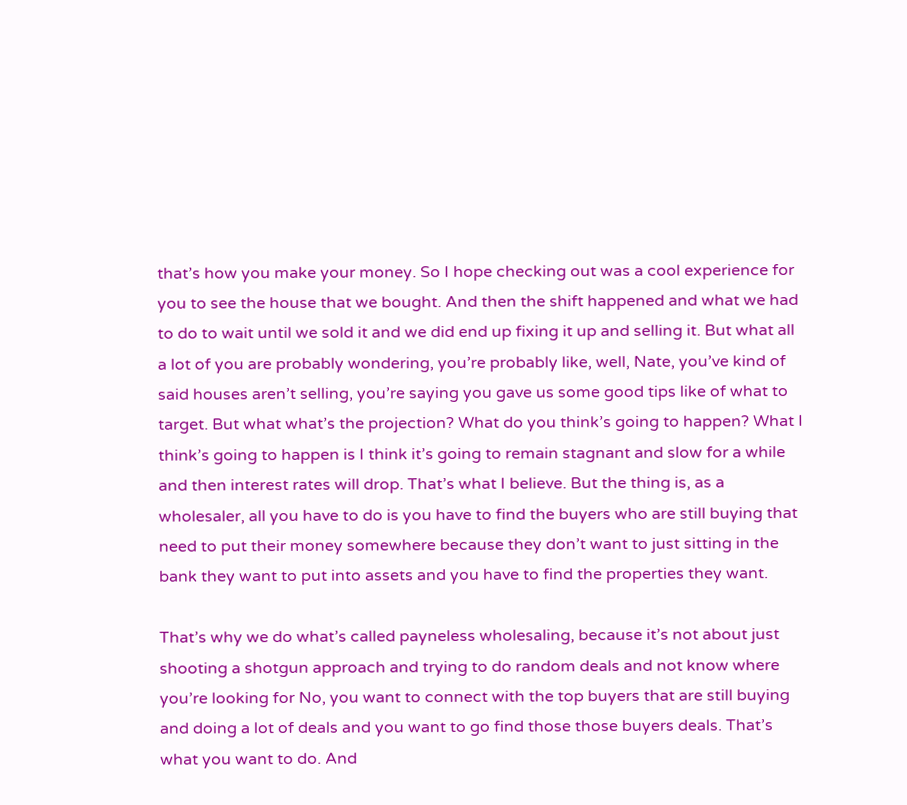that’s how you make your money. So I hope checking out was a cool experience for you to see the house that we bought. And then the shift happened and what we had to do to wait until we sold it and we did end up fixing it up and selling it. But what all a lot of you are probably wondering, you’re probably like, well, Nate, you’ve kind of said houses aren’t selling, you’re saying you gave us some good tips like of what to target. But what what’s the projection? What do you think’s going to happen? What I think’s going to happen is I think it’s going to remain stagnant and slow for a while and then interest rates will drop. That’s what I believe. But the thing is, as a wholesaler, all you have to do is you have to find the buyers who are still buying that need to put their money somewhere because they don’t want to just sitting in the bank they want to put into assets and you have to find the properties they want.

That’s why we do what’s called payneless wholesaling, because it’s not about just shooting a shotgun approach and trying to do random deals and not know where you’re looking for No, you want to connect with the top buyers that are still buying and doing a lot of deals and you want to go find those those buyers deals. That’s what you want to do. And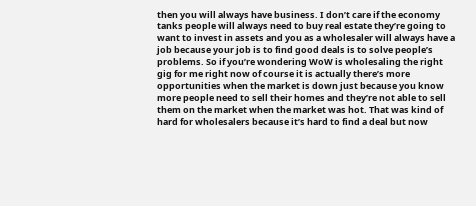then you will always have business. I don’t care if the economy tanks people will always need to buy real estate they’re going to want to invest in assets and you as a wholesaler will always have a job because your job is to find good deals is to solve people’s problems. So if you’re wondering WoW is wholesaling the right gig for me right now of course it is actually there’s more opportunities when the market is down just because you know more people need to sell their homes and they’re not able to sell them on the market when the market was hot. That was kind of hard for wholesalers because it’s hard to find a deal but now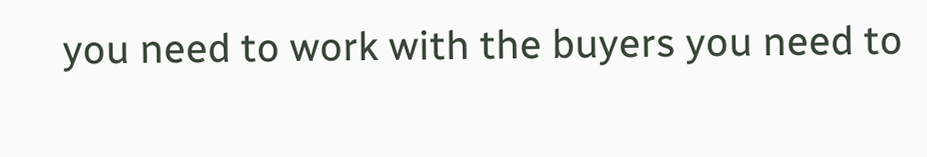you need to work with the buyers you need to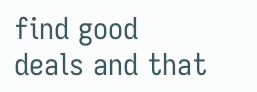find good deals and that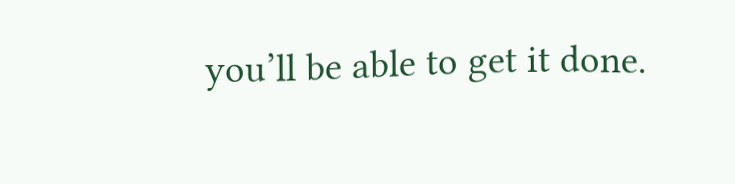you’ll be able to get it done.